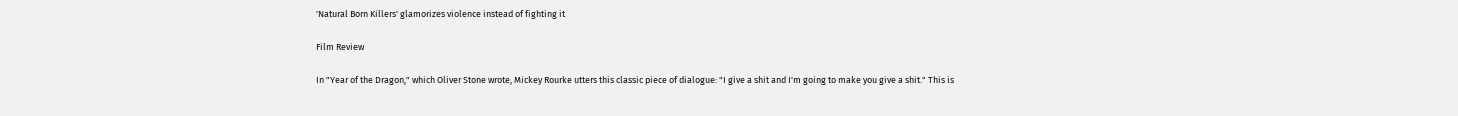'Natural Born Killers' glamorizes violence instead of fighting it

Film Review

In "Year of the Dragon," which Oliver Stone wrote, Mickey Rourke utters this classic piece of dialogue: "I give a shit and I'm going to make you give a shit." This is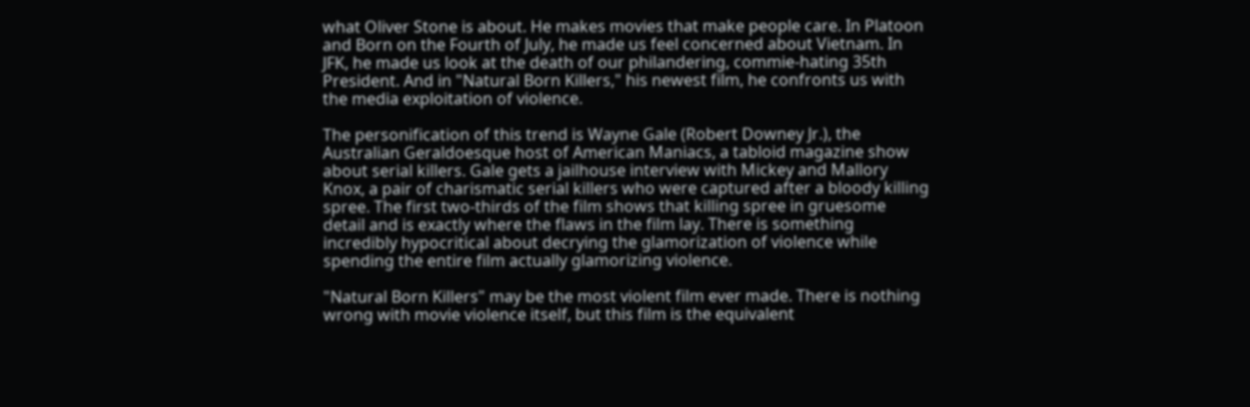what Oliver Stone is about. He makes movies that make people care. In Platoon and Born on the Fourth of July, he made us feel concerned about Vietnam. In JFK, he made us look at the death of our philandering, commie-hating 35th President. And in "Natural Born Killers," his newest film, he confronts us with the media exploitation of violence.

The personification of this trend is Wayne Gale (Robert Downey Jr.), the Australian Geraldoesque host of American Maniacs, a tabloid magazine show about serial killers. Gale gets a jailhouse interview with Mickey and Mallory Knox, a pair of charismatic serial killers who were captured after a bloody killing spree. The first two-thirds of the film shows that killing spree in gruesome detail and is exactly where the flaws in the film lay. There is something incredibly hypocritical about decrying the glamorization of violence while spending the entire film actually glamorizing violence.

"Natural Born Killers" may be the most violent film ever made. There is nothing wrong with movie violence itself, but this film is the equivalent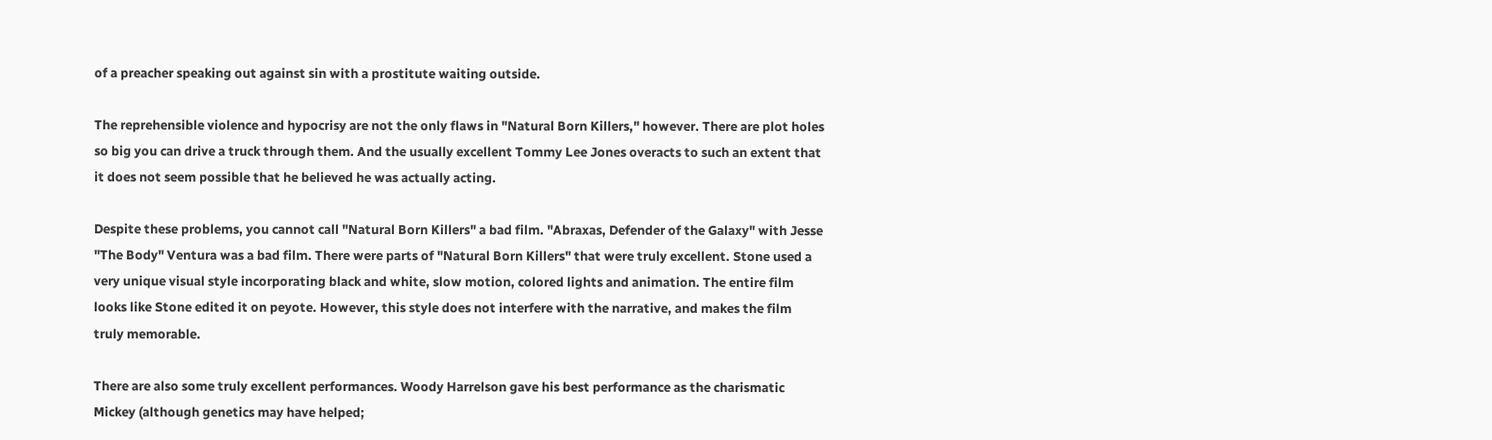of a preacher speaking out against sin with a prostitute waiting outside.

The reprehensible violence and hypocrisy are not the only flaws in "Natural Born Killers," however. There are plot holes so big you can drive a truck through them. And the usually excellent Tommy Lee Jones overacts to such an extent that it does not seem possible that he believed he was actually acting.

Despite these problems, you cannot call "Natural Born Killers" a bad film. "Abraxas, Defender of the Galaxy" with Jesse "The Body" Ventura was a bad film. There were parts of "Natural Born Killers" that were truly excellent. Stone used a very unique visual style incorporating black and white, slow motion, colored lights and animation. The entire film looks like Stone edited it on peyote. However, this style does not interfere with the narrative, and makes the film truly memorable.

There are also some truly excellent performances. Woody Harrelson gave his best performance as the charismatic Mickey (although genetics may have helped;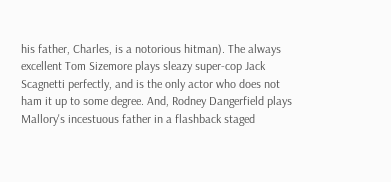his father, Charles, is a notorious hitman). The always excellent Tom Sizemore plays sleazy super-cop Jack Scagnetti perfectly, and is the only actor who does not ham it up to some degree. And, Rodney Dangerfield plays Mallory's incestuous father in a flashback staged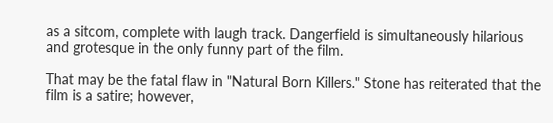as a sitcom, complete with laugh track. Dangerfield is simultaneously hilarious and grotesque in the only funny part of the film.

That may be the fatal flaw in "Natural Born Killers." Stone has reiterated that the film is a satire; however,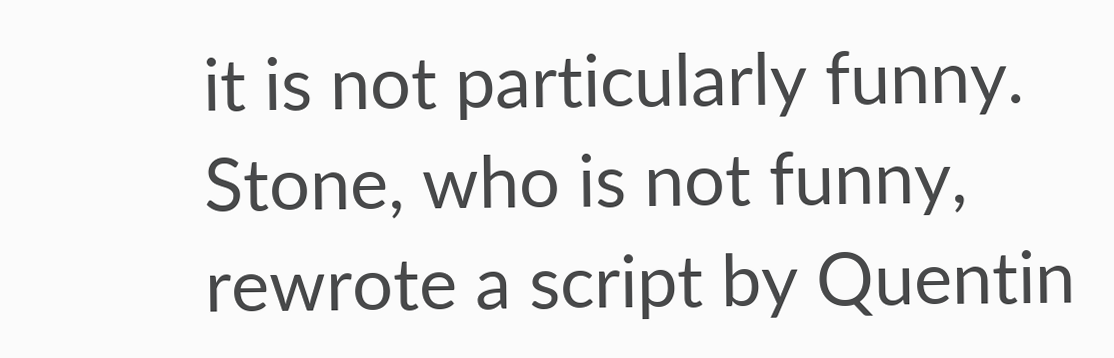it is not particularly funny. Stone, who is not funny, rewrote a script by Quentin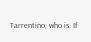Tarrentino, who is. If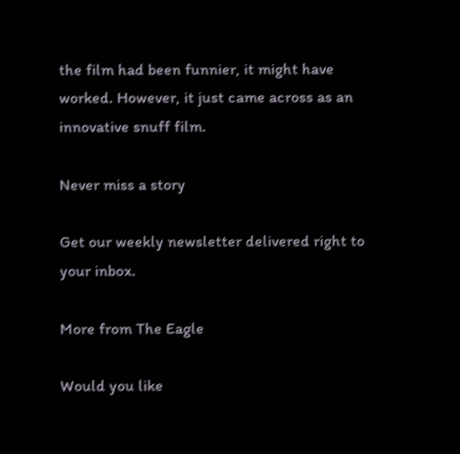the film had been funnier, it might have worked. However, it just came across as an innovative snuff film.

Never miss a story

Get our weekly newsletter delivered right to your inbox.

More from The Eagle

Would you like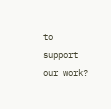to support our work?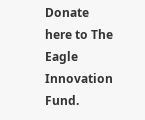Donate here to The Eagle Innovation Fund.